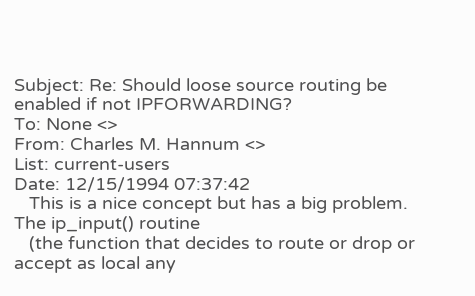Subject: Re: Should loose source routing be enabled if not IPFORWARDING?
To: None <>
From: Charles M. Hannum <>
List: current-users
Date: 12/15/1994 07:37:42
   This is a nice concept but has a big problem.  The ip_input() routine
   (the function that decides to route or drop or accept as local any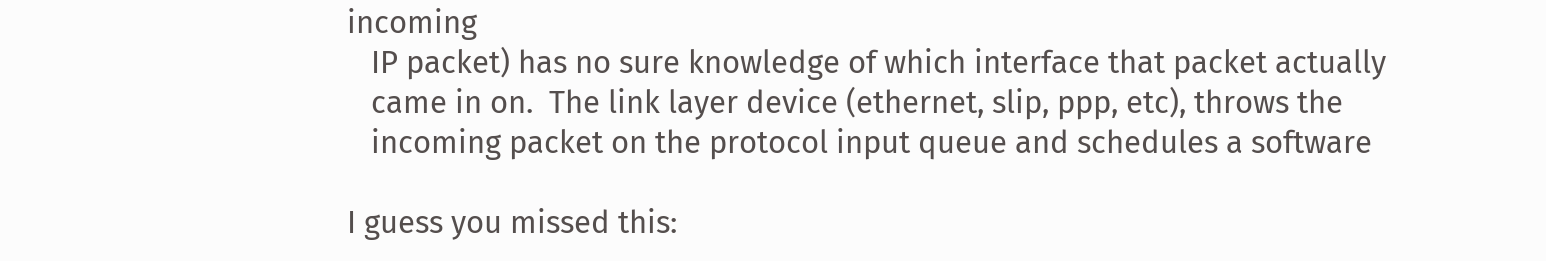incoming
   IP packet) has no sure knowledge of which interface that packet actually
   came in on.  The link layer device (ethernet, slip, ppp, etc), throws the
   incoming packet on the protocol input queue and schedules a software

I guess you missed this: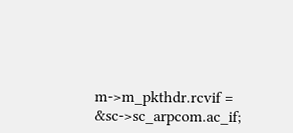m->m_pkthdr.rcvif = &sc->sc_arpcom.ac_if;